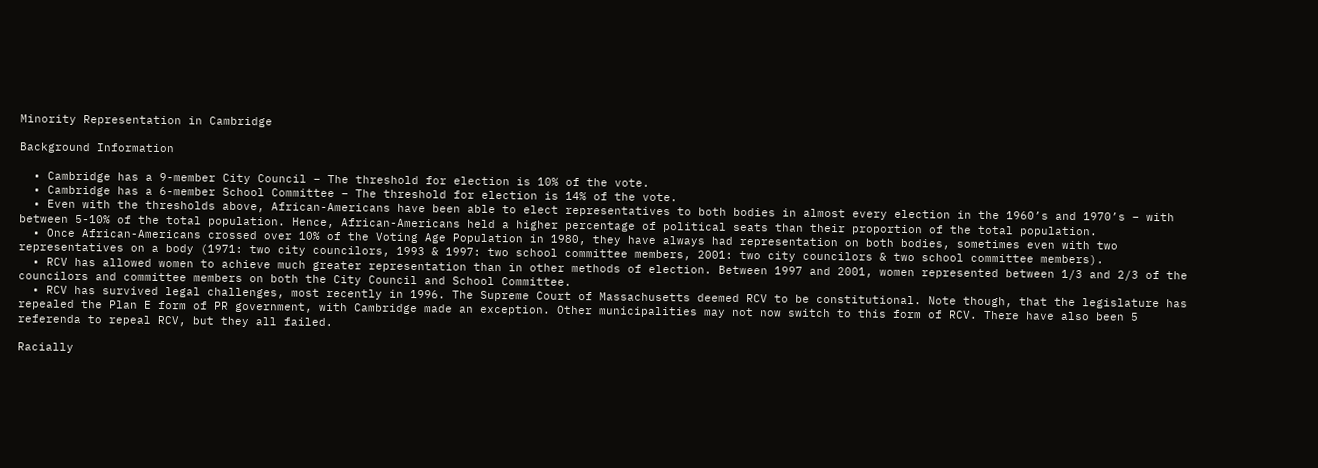Minority Representation in Cambridge

Background Information

  • Cambridge has a 9-member City Council – The threshold for election is 10% of the vote.
  • Cambridge has a 6-member School Committee – The threshold for election is 14% of the vote.
  • Even with the thresholds above, African-Americans have been able to elect representatives to both bodies in almost every election in the 1960’s and 1970’s – with between 5-10% of the total population. Hence, African-Americans held a higher percentage of political seats than their proportion of the total population.
  • Once African-Americans crossed over 10% of the Voting Age Population in 1980, they have always had representation on both bodies, sometimes even with two representatives on a body (1971: two city councilors, 1993 & 1997: two school committee members, 2001: two city councilors & two school committee members).
  • RCV has allowed women to achieve much greater representation than in other methods of election. Between 1997 and 2001, women represented between 1/3 and 2/3 of the councilors and committee members on both the City Council and School Committee.
  • RCV has survived legal challenges, most recently in 1996. The Supreme Court of Massachusetts deemed RCV to be constitutional. Note though, that the legislature has repealed the Plan E form of PR government, with Cambridge made an exception. Other municipalities may not now switch to this form of RCV. There have also been 5 referenda to repeal RCV, but they all failed.

Racially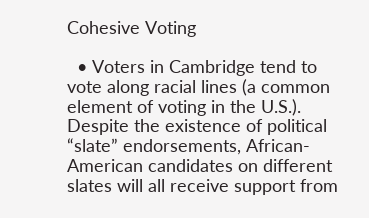Cohesive Voting

  • Voters in Cambridge tend to vote along racial lines (a common element of voting in the U.S.). Despite the existence of political “slate” endorsements, African-American candidates on different slates will all receive support from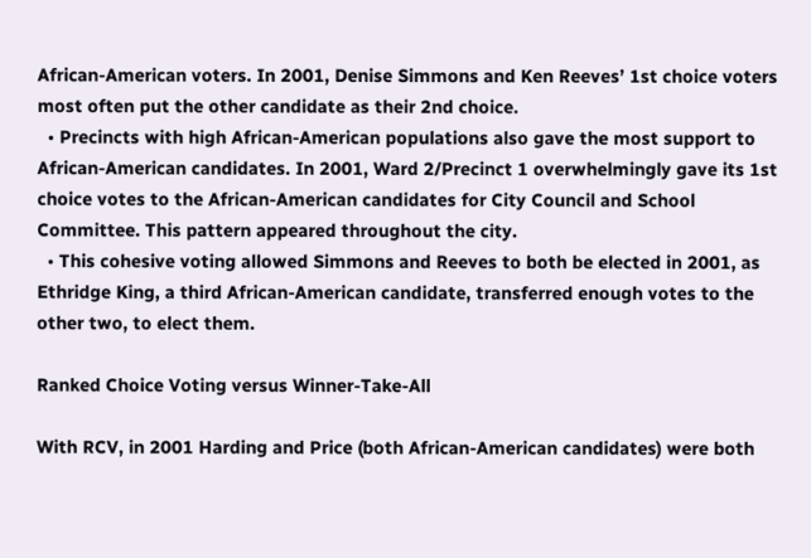African-American voters. In 2001, Denise Simmons and Ken Reeves’ 1st choice voters most often put the other candidate as their 2nd choice.
  • Precincts with high African-American populations also gave the most support to African-American candidates. In 2001, Ward 2/Precinct 1 overwhelmingly gave its 1st choice votes to the African-American candidates for City Council and School Committee. This pattern appeared throughout the city.
  • This cohesive voting allowed Simmons and Reeves to both be elected in 2001, as Ethridge King, a third African-American candidate, transferred enough votes to the other two, to elect them.

Ranked Choice Voting versus Winner-Take-All

With RCV, in 2001 Harding and Price (both African-American candidates) were both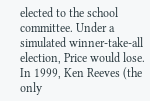elected to the school committee. Under a simulated winner-take-all election, Price would lose. In 1999, Ken Reeves (the only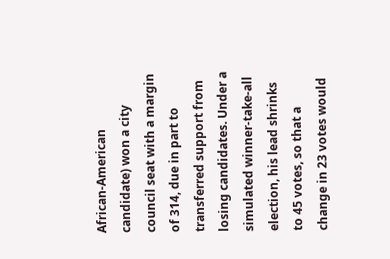African-American candidate) won a city council seat with a margin of 314, due in part to transferred support from losing candidates. Under a simulated winner-take-all election, his lead shrinks to 45 votes, so that a change in 23 votes would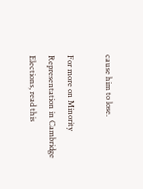cause him to lose.

For more on Minority Representation in Cambridge Elections, read this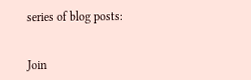series of blog posts:


Join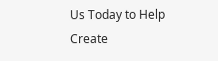Us Today to Help Create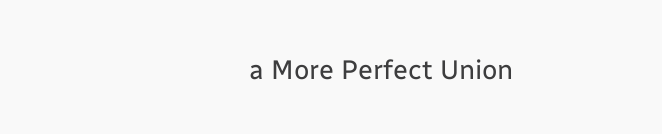a More Perfect Union